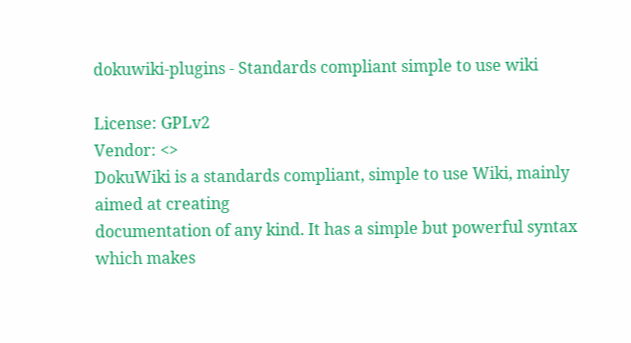dokuwiki-plugins - Standards compliant simple to use wiki

License: GPLv2
Vendor: <>
DokuWiki is a standards compliant, simple to use Wiki, mainly aimed at creating
documentation of any kind. It has a simple but powerful syntax which makes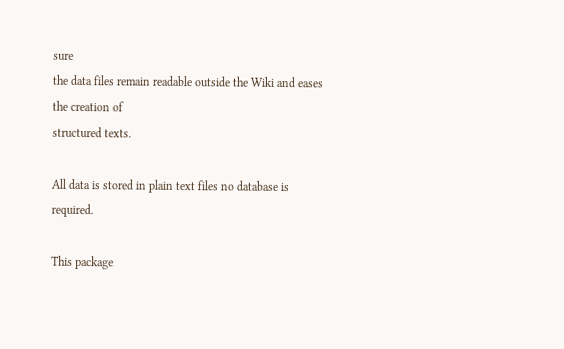sure
the data files remain readable outside the Wiki and eases the creation of
structured texts.

All data is stored in plain text files no database is required.

This package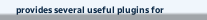provides several useful plugins for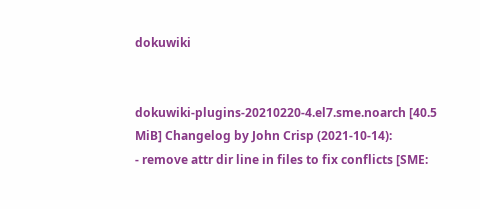dokuwiki


dokuwiki-plugins-20210220-4.el7.sme.noarch [40.5 MiB] Changelog by John Crisp (2021-10-14):
- remove attr dir line in files to fix conflicts [SME: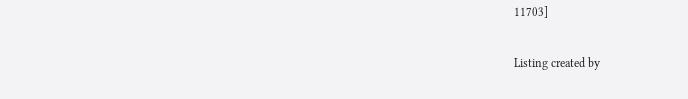11703]

Listing created by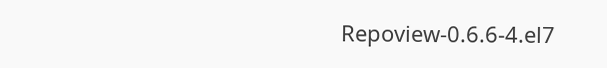Repoview-0.6.6-4.el7